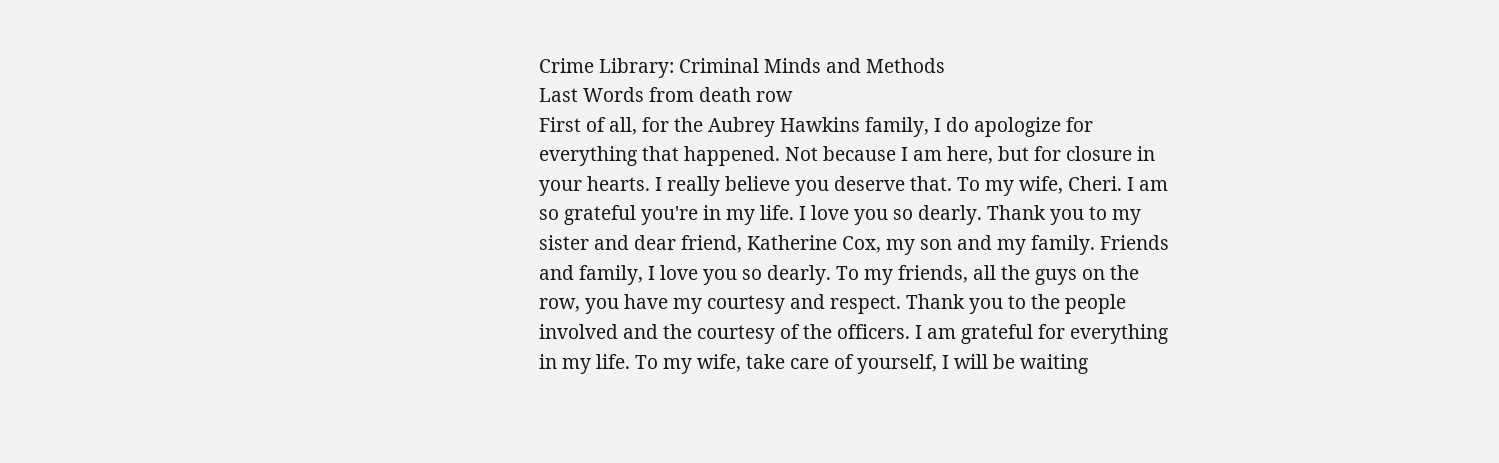Crime Library: Criminal Minds and Methods
Last Words from death row
First of all, for the Aubrey Hawkins family, I do apologize for everything that happened. Not because I am here, but for closure in your hearts. I really believe you deserve that. To my wife, Cheri. I am so grateful you're in my life. I love you so dearly. Thank you to my sister and dear friend, Katherine Cox, my son and my family. Friends and family, I love you so dearly. To my friends, all the guys on the row, you have my courtesy and respect. Thank you to the people involved and the courtesy of the officers. I am grateful for everything in my life. To my wife, take care of yourself, I will be waiting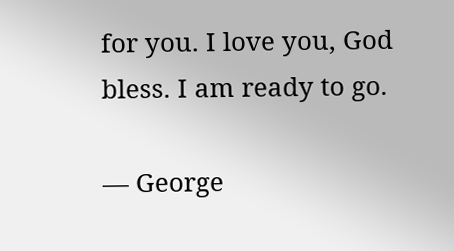for you. I love you, God bless. I am ready to go.

— George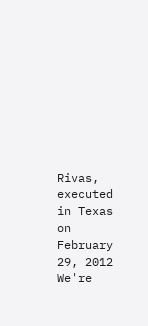Rivas, executed in Texas on February 29, 2012
We're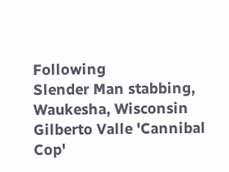Following
Slender Man stabbing, Waukesha, Wisconsin
Gilberto Valle 'Cannibal Cop'